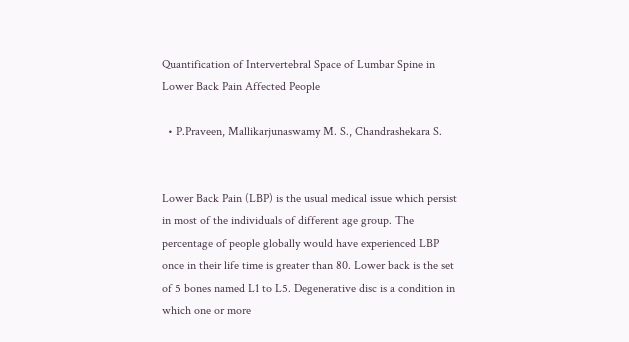Quantification of Intervertebral Space of Lumbar Spine in Lower Back Pain Affected People

  • P.Praveen, Mallikarjunaswamy M. S., Chandrashekara S.


Lower Back Pain (LBP) is the usual medical issue which persist in most of the individuals of different age group. The percentage of people globally would have experienced LBP once in their life time is greater than 80. Lower back is the set of 5 bones named L1 to L5. Degenerative disc is a condition in which one or more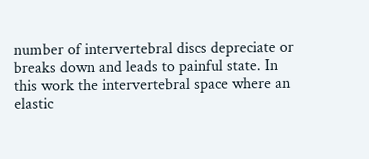number of intervertebral discs depreciate or breaks down and leads to painful state. In this work the intervertebral space where an elastic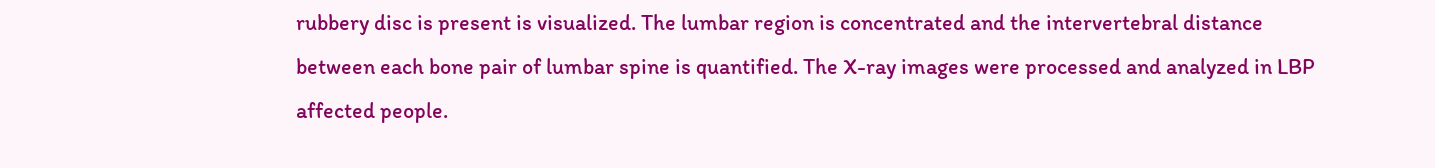rubbery disc is present is visualized. The lumbar region is concentrated and the intervertebral distance between each bone pair of lumbar spine is quantified. The X-ray images were processed and analyzed in LBP affected people.